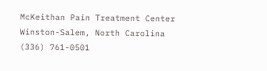McKeithan Pain Treatment Center
Winston-Salem, North Carolina
(336) 761-0501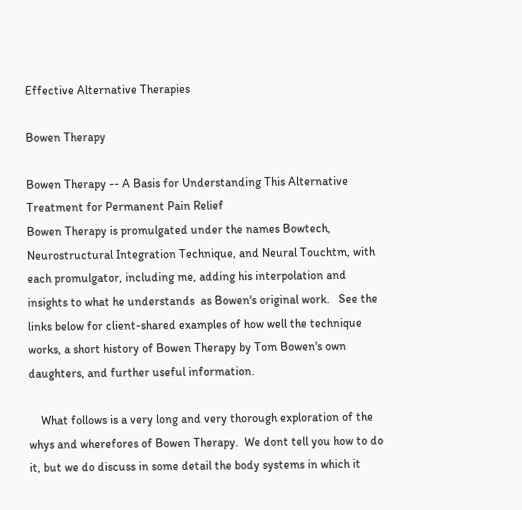Effective Alternative Therapies

Bowen Therapy

Bowen Therapy -- A Basis for Understanding This Alternative Treatment for Permanent Pain Relief
Bowen Therapy is promulgated under the names Bowtech, Neurostructural Integration Technique, and Neural Touchtm, with each promulgator, including me, adding his interpolation and insights to what he understands  as Bowen's original work.   See the links below for client-shared examples of how well the technique works, a short history of Bowen Therapy by Tom Bowen's own daughters, and further useful information.

    What follows is a very long and very thorough exploration of the whys and wherefores of Bowen Therapy.  We dont tell you how to do it, but we do discuss in some detail the body systems in which it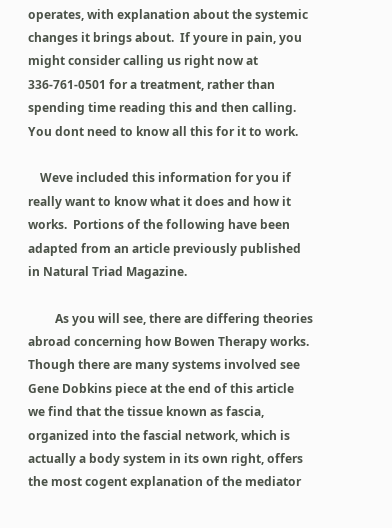operates, with explanation about the systemic changes it brings about.  If youre in pain, you might consider calling us right now at 336-761-0501 for a treatment, rather than spending time reading this and then calling.  You dont need to know all this for it to work.

    Weve included this information for you if really want to know what it does and how it works.  Portions of the following have been adapted from an article previously published in Natural Triad Magazine.

         As you will see, there are differing theories abroad concerning how Bowen Therapy works.   Though there are many systems involved see Gene Dobkins piece at the end of this article we find that the tissue known as fascia, organized into the fascial network, which is actually a body system in its own right, offers the most cogent explanation of the mediator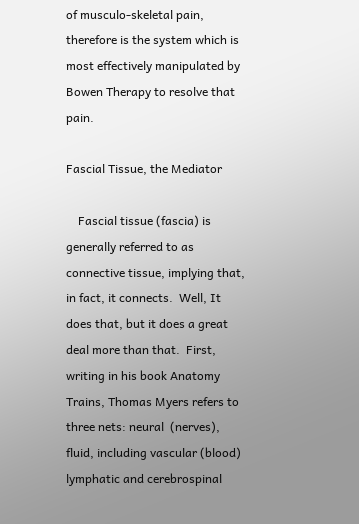of musculo-skeletal pain, therefore is the system which is most effectively manipulated by Bowen Therapy to resolve that pain.

Fascial Tissue, the Mediator

    Fascial tissue (fascia) is generally referred to as connective tissue, implying that, in fact, it connects.  Well, It does that, but it does a great deal more than that.  First, writing in his book Anatomy Trains, Thomas Myers refers to three nets: neural  (nerves), fluid, including vascular (blood) lymphatic and cerebrospinal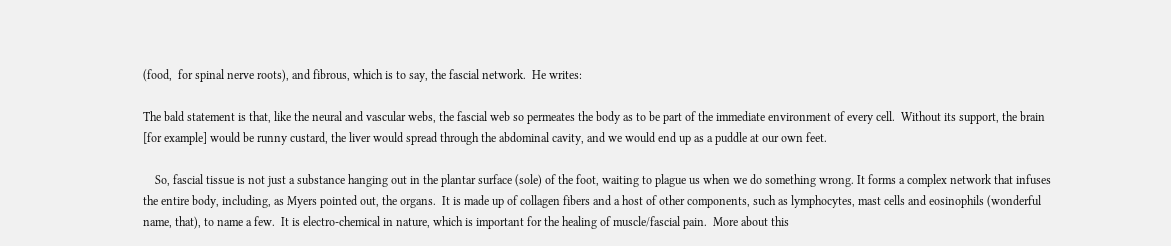(food,  for spinal nerve roots), and fibrous, which is to say, the fascial network.  He writes:

The bald statement is that, like the neural and vascular webs, the fascial web so permeates the body as to be part of the immediate environment of every cell.  Without its support, the brain [for example] would be runny custard, the liver would spread through the abdominal cavity, and we would end up as a puddle at our own feet.

    So, fascial tissue is not just a substance hanging out in the plantar surface (sole) of the foot, waiting to plague us when we do something wrong. It forms a complex network that infuses the entire body, including, as Myers pointed out, the organs.  It is made up of collagen fibers and a host of other components, such as lymphocytes, mast cells and eosinophils (wonderful name, that), to name a few.  It is electro-chemical in nature, which is important for the healing of muscle/fascial pain.  More about this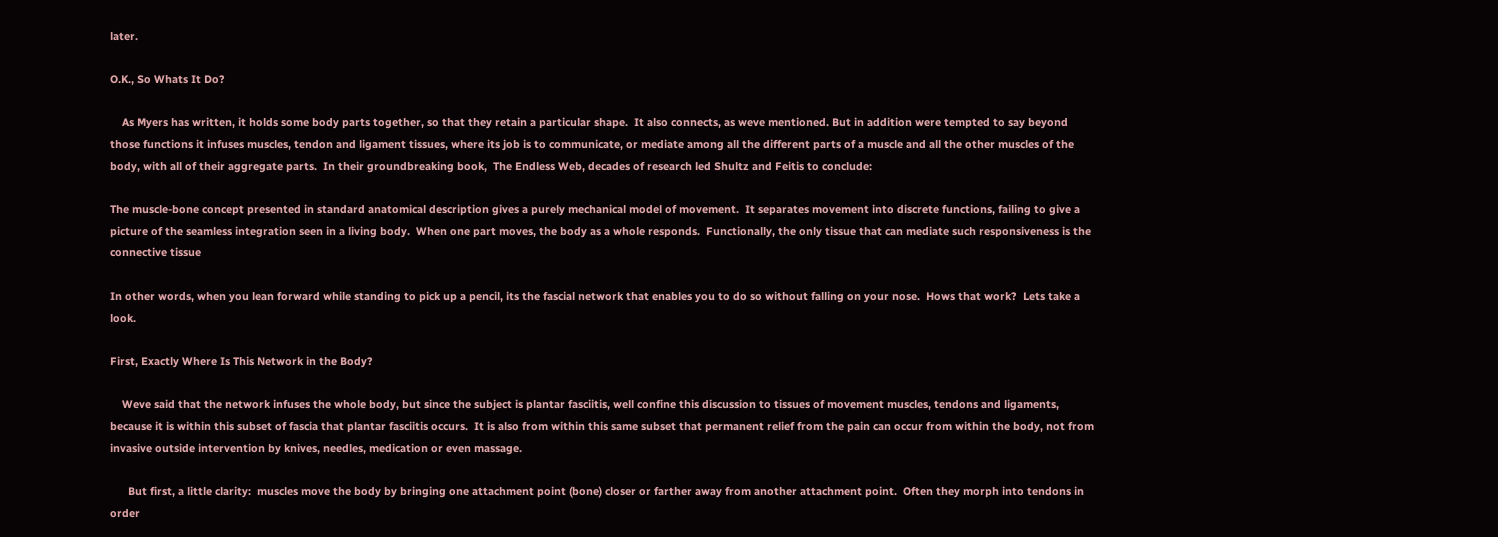later.

O.K., So Whats It Do?

    As Myers has written, it holds some body parts together, so that they retain a particular shape.  It also connects, as weve mentioned. But in addition were tempted to say beyond those functions it infuses muscles, tendon and ligament tissues, where its job is to communicate, or mediate among all the different parts of a muscle and all the other muscles of the body, with all of their aggregate parts.  In their groundbreaking book,  The Endless Web, decades of research led Shultz and Feitis to conclude:

The muscle-bone concept presented in standard anatomical description gives a purely mechanical model of movement.  It separates movement into discrete functions, failing to give a picture of the seamless integration seen in a living body.  When one part moves, the body as a whole responds.  Functionally, the only tissue that can mediate such responsiveness is the connective tissue

In other words, when you lean forward while standing to pick up a pencil, its the fascial network that enables you to do so without falling on your nose.  Hows that work?  Lets take a look.

First, Exactly Where Is This Network in the Body?

    Weve said that the network infuses the whole body, but since the subject is plantar fasciitis, well confine this discussion to tissues of movement muscles, tendons and ligaments, because it is within this subset of fascia that plantar fasciitis occurs.  It is also from within this same subset that permanent relief from the pain can occur from within the body, not from invasive outside intervention by knives, needles, medication or even massage.

      But first, a little clarity:  muscles move the body by bringing one attachment point (bone) closer or farther away from another attachment point.  Often they morph into tendons in order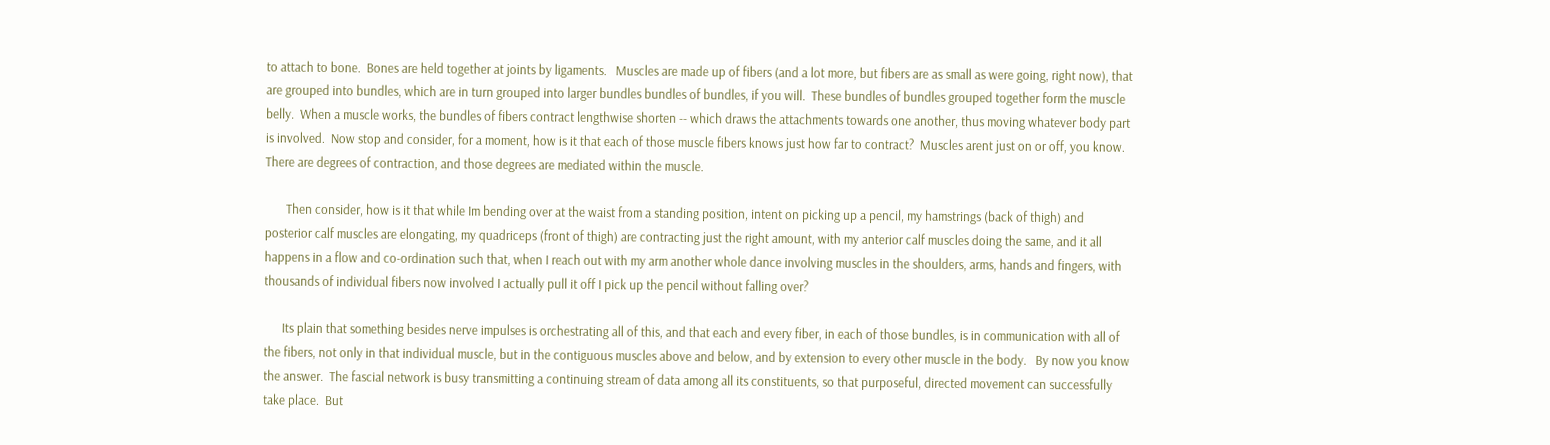to attach to bone.  Bones are held together at joints by ligaments.   Muscles are made up of fibers (and a lot more, but fibers are as small as were going, right now), that are grouped into bundles, which are in turn grouped into larger bundles bundles of bundles, if you will.  These bundles of bundles grouped together form the muscle belly.  When a muscle works, the bundles of fibers contract lengthwise shorten -- which draws the attachments towards one another, thus moving whatever body part is involved.  Now stop and consider, for a moment, how is it that each of those muscle fibers knows just how far to contract?  Muscles arent just on or off, you know.  There are degrees of contraction, and those degrees are mediated within the muscle.

       Then consider, how is it that while Im bending over at the waist from a standing position, intent on picking up a pencil, my hamstrings (back of thigh) and posterior calf muscles are elongating, my quadriceps (front of thigh) are contracting just the right amount, with my anterior calf muscles doing the same, and it all happens in a flow and co-ordination such that, when I reach out with my arm another whole dance involving muscles in the shoulders, arms, hands and fingers, with thousands of individual fibers now involved I actually pull it off I pick up the pencil without falling over?

      Its plain that something besides nerve impulses is orchestrating all of this, and that each and every fiber, in each of those bundles, is in communication with all of the fibers, not only in that individual muscle, but in the contiguous muscles above and below, and by extension to every other muscle in the body.   By now you know the answer.  The fascial network is busy transmitting a continuing stream of data among all its constituents, so that purposeful, directed movement can successfully take place.  But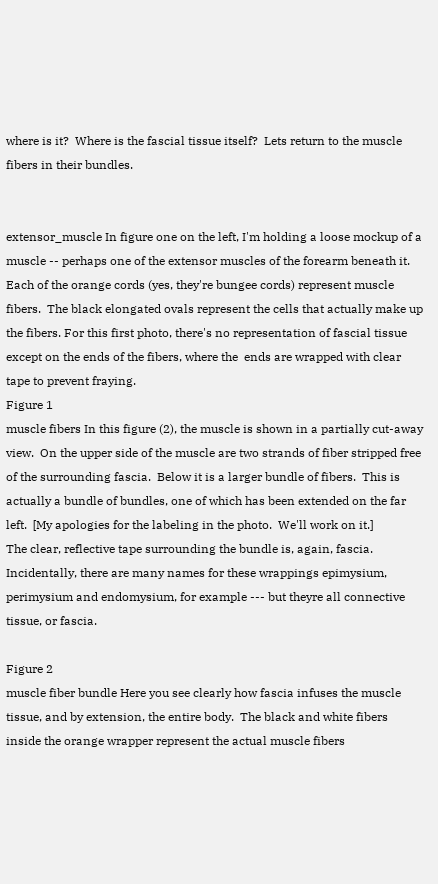where is it?  Where is the fascial tissue itself?  Lets return to the muscle fibers in their bundles.


extensor_muscle In figure one on the left, I'm holding a loose mockup of a muscle -- perhaps one of the extensor muscles of the forearm beneath it.  Each of the orange cords (yes, they're bungee cords) represent muscle fibers.  The black elongated ovals represent the cells that actually make up the fibers. For this first photo, there's no representation of fascial tissue except on the ends of the fibers, where the  ends are wrapped with clear tape to prevent fraying.
Figure 1
muscle fibers In this figure (2), the muscle is shown in a partially cut-away view.  On the upper side of the muscle are two strands of fiber stripped free of the surrounding fascia.  Below it is a larger bundle of fibers.  This is actually a bundle of bundles, one of which has been extended on the far left.  [My apologies for the labeling in the photo.  We'll work on it.]
The clear, reflective tape surrounding the bundle is, again, fascia.  Incidentally, there are many names for these wrappings epimysium, perimysium and endomysium, for example --- but theyre all connective tissue, or fascia.

Figure 2
muscle fiber bundle Here you see clearly how fascia infuses the muscle tissue, and by extension, the entire body.  The black and white fibers inside the orange wrapper represent the actual muscle fibers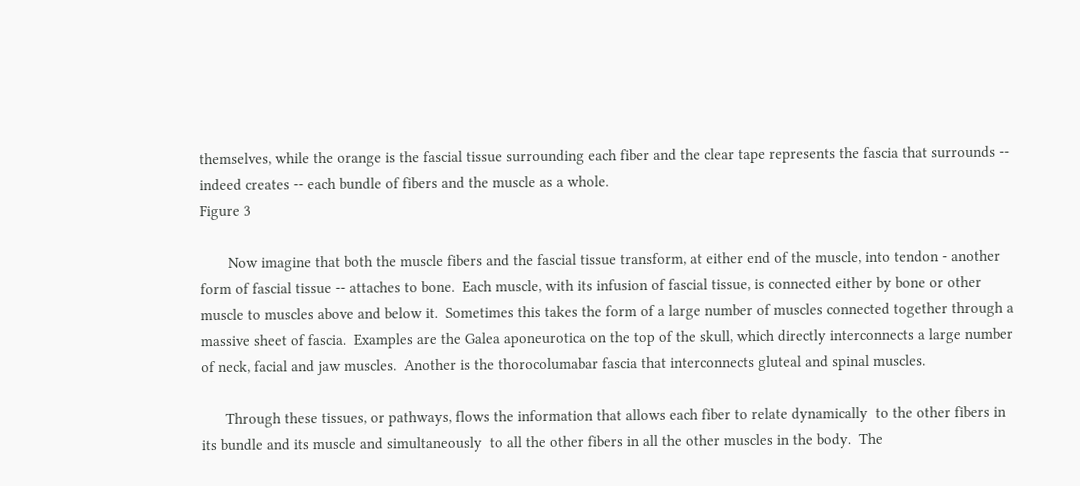themselves, while the orange is the fascial tissue surrounding each fiber and the clear tape represents the fascia that surrounds -- indeed creates -- each bundle of fibers and the muscle as a whole.
Figure 3

       Now imagine that both the muscle fibers and the fascial tissue transform, at either end of the muscle, into tendon - another form of fascial tissue -- attaches to bone.  Each muscle, with its infusion of fascial tissue, is connected either by bone or other muscle to muscles above and below it.  Sometimes this takes the form of a large number of muscles connected together through a massive sheet of fascia.  Examples are the Galea aponeurotica on the top of the skull, which directly interconnects a large number of neck, facial and jaw muscles.  Another is the thorocolumabar fascia that interconnects gluteal and spinal muscles.

      Through these tissues, or pathways, flows the information that allows each fiber to relate dynamically  to the other fibers in its bundle and its muscle and simultaneously  to all the other fibers in all the other muscles in the body.  The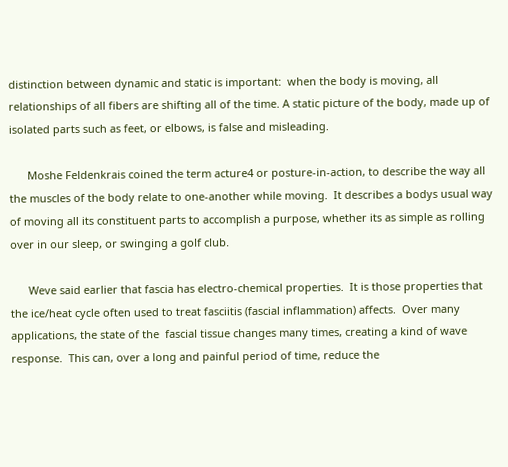distinction between dynamic and static is important:  when the body is moving, all relationships of all fibers are shifting all of the time. A static picture of the body, made up of isolated parts such as feet, or elbows, is false and misleading.

      Moshe Feldenkrais coined the term acture4 or posture-in-action, to describe the way all the muscles of the body relate to one-another while moving.  It describes a bodys usual way of moving all its constituent parts to accomplish a purpose, whether its as simple as rolling over in our sleep, or swinging a golf club.

      Weve said earlier that fascia has electro-chemical properties.  It is those properties that the ice/heat cycle often used to treat fasciitis (fascial inflammation) affects.  Over many applications, the state of the  fascial tissue changes many times, creating a kind of wave response.  This can, over a long and painful period of time, reduce the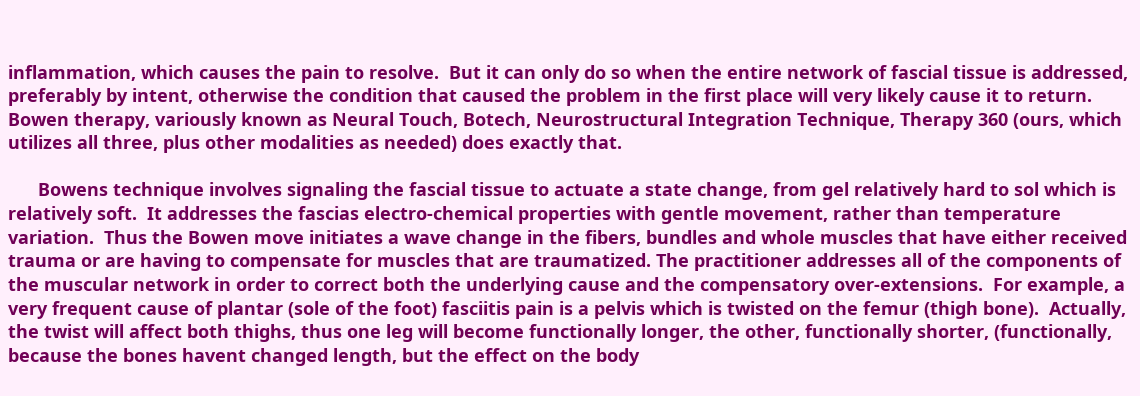inflammation, which causes the pain to resolve.  But it can only do so when the entire network of fascial tissue is addressed, preferably by intent, otherwise the condition that caused the problem in the first place will very likely cause it to return.    Bowen therapy, variously known as Neural Touch, Botech, Neurostructural Integration Technique, Therapy 360 (ours, which utilizes all three, plus other modalities as needed) does exactly that.

      Bowens technique involves signaling the fascial tissue to actuate a state change, from gel relatively hard to sol which is relatively soft.  It addresses the fascias electro-chemical properties with gentle movement, rather than temperature variation.  Thus the Bowen move initiates a wave change in the fibers, bundles and whole muscles that have either received trauma or are having to compensate for muscles that are traumatized. The practitioner addresses all of the components of the muscular network in order to correct both the underlying cause and the compensatory over-extensions.  For example, a very frequent cause of plantar (sole of the foot) fasciitis pain is a pelvis which is twisted on the femur (thigh bone).  Actually, the twist will affect both thighs, thus one leg will become functionally longer, the other, functionally shorter, (functionally, because the bones havent changed length, but the effect on the body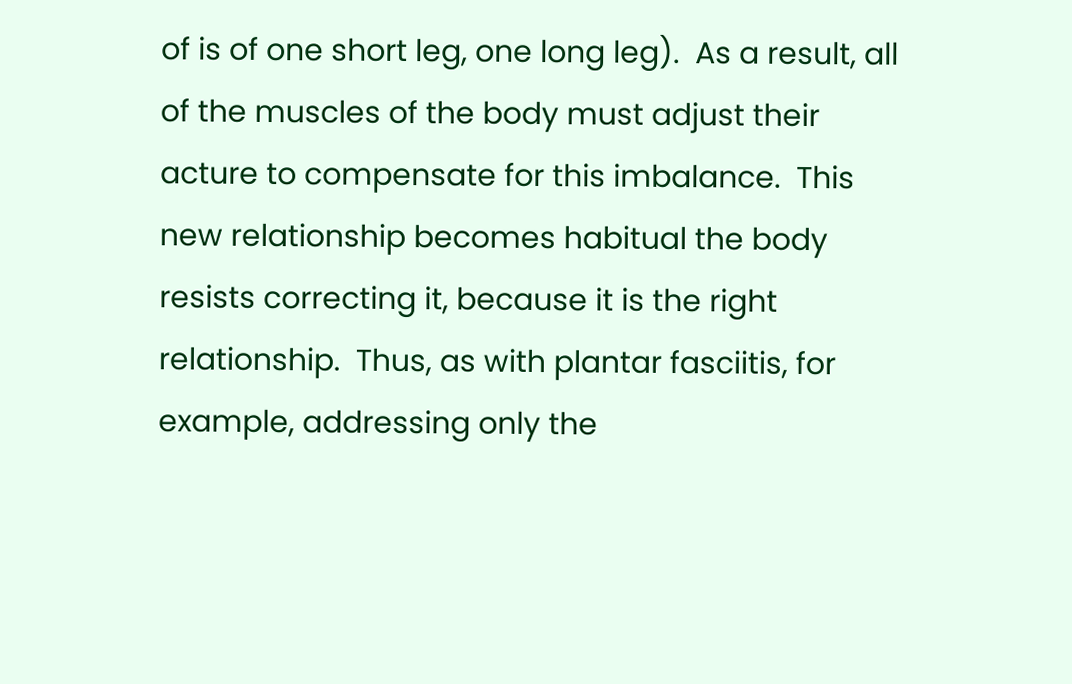of is of one short leg, one long leg).  As a result, all of the muscles of the body must adjust their acture to compensate for this imbalance.  This new relationship becomes habitual the body resists correcting it, because it is the right relationship.  Thus, as with plantar fasciitis, for example, addressing only the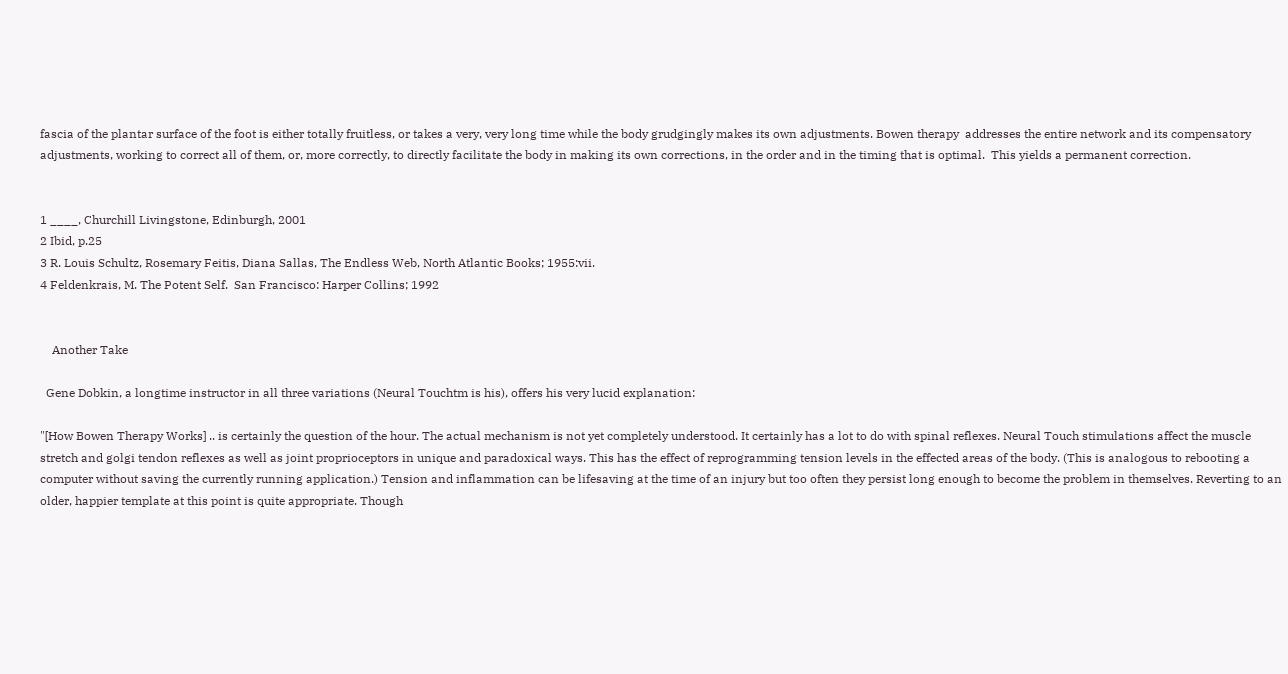fascia of the plantar surface of the foot is either totally fruitless, or takes a very, very long time while the body grudgingly makes its own adjustments. Bowen therapy  addresses the entire network and its compensatory adjustments, working to correct all of them, or, more correctly, to directly facilitate the body in making its own corrections, in the order and in the timing that is optimal.  This yields a permanent correction.


1 ____, Churchill Livingstone, Edinburgh, 2001
2 Ibid, p.25
3 R. Louis Schultz, Rosemary Feitis, Diana Sallas, The Endless Web, North Atlantic Books; 1955:vii.
4 Feldenkrais, M. The Potent Self.  San Francisco: Harper Collins; 1992


    Another Take

  Gene Dobkin, a longtime instructor in all three variations (Neural Touchtm is his), offers his very lucid explanation:

"[How Bowen Therapy Works] .. is certainly the question of the hour. The actual mechanism is not yet completely understood. It certainly has a lot to do with spinal reflexes. Neural Touch stimulations affect the muscle stretch and golgi tendon reflexes as well as joint proprioceptors in unique and paradoxical ways. This has the effect of reprogramming tension levels in the effected areas of the body. (This is analogous to rebooting a computer without saving the currently running application.) Tension and inflammation can be lifesaving at the time of an injury but too often they persist long enough to become the problem in themselves. Reverting to an older, happier template at this point is quite appropriate. Though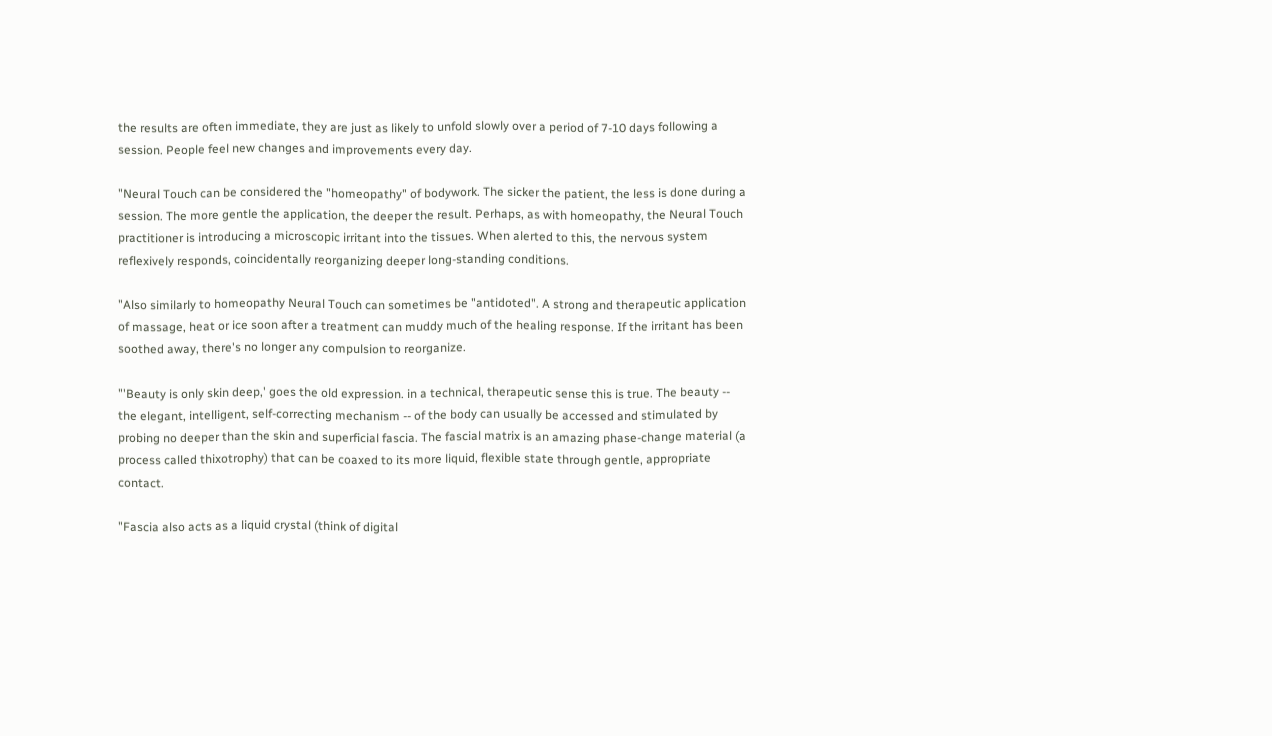the results are often immediate, they are just as likely to unfold slowly over a period of 7-10 days following a session. People feel new changes and improvements every day.

"Neural Touch can be considered the "homeopathy" of bodywork. The sicker the patient, the less is done during a session. The more gentle the application, the deeper the result. Perhaps, as with homeopathy, the Neural Touch practitioner is introducing a microscopic irritant into the tissues. When alerted to this, the nervous system reflexively responds, coincidentally reorganizing deeper long-standing conditions.

"Also similarly to homeopathy Neural Touch can sometimes be "antidoted". A strong and therapeutic application of massage, heat or ice soon after a treatment can muddy much of the healing response. If the irritant has been soothed away, there's no longer any compulsion to reorganize.

"'Beauty is only skin deep,' goes the old expression. in a technical, therapeutic sense this is true. The beauty -- the elegant, intelligent, self-correcting mechanism -- of the body can usually be accessed and stimulated by probing no deeper than the skin and superficial fascia. The fascial matrix is an amazing phase-change material (a process called thixotrophy) that can be coaxed to its more liquid, flexible state through gentle, appropriate contact.

"Fascia also acts as a liquid crystal (think of digital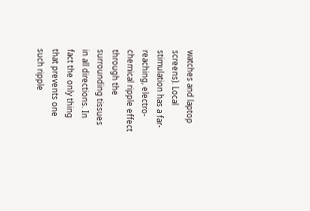watches and laptop screens). Local stimulation has a far-reaching, electro-chemical ripple effect through the surrounding tissues in all directions. In fact the only thing that prevents one such ripple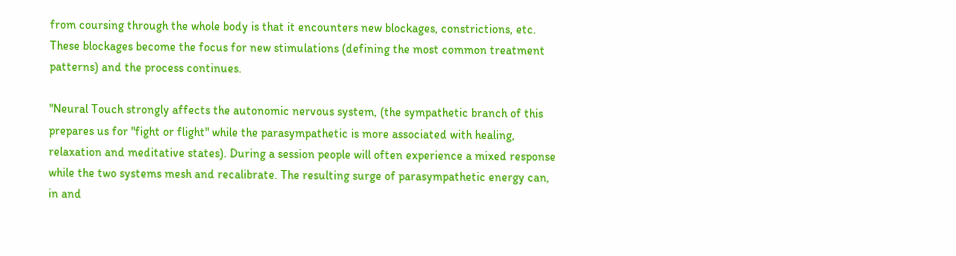from coursing through the whole body is that it encounters new blockages, constrictions, etc. These blockages become the focus for new stimulations (defining the most common treatment patterns) and the process continues.

"Neural Touch strongly affects the autonomic nervous system, (the sympathetic branch of this prepares us for "fight or flight" while the parasympathetic is more associated with healing, relaxation and meditative states). During a session people will often experience a mixed response while the two systems mesh and recalibrate. The resulting surge of parasympathetic energy can, in and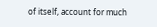of itself, account for much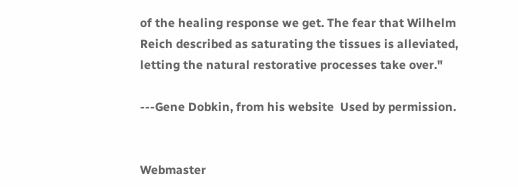of the healing response we get. The fear that Wilhelm Reich described as saturating the tissues is alleviated, letting the natural restorative processes take over."

---Gene Dobkin, from his website  Used by permission.


Webmaster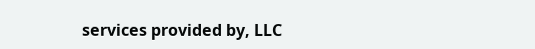services provided by, LLC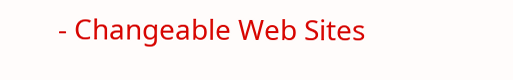- Changeable Web Sites